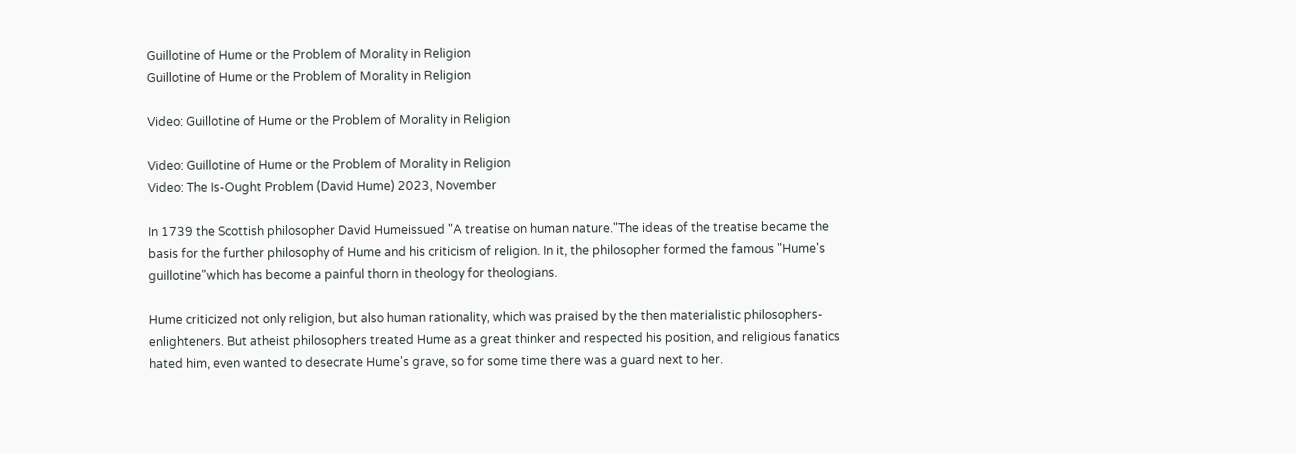Guillotine of Hume or the Problem of Morality in Religion
Guillotine of Hume or the Problem of Morality in Religion

Video: Guillotine of Hume or the Problem of Morality in Religion

Video: Guillotine of Hume or the Problem of Morality in Religion
Video: The Is-Ought Problem (David Hume) 2023, November

In 1739 the Scottish philosopher David Humeissued "A treatise on human nature."The ideas of the treatise became the basis for the further philosophy of Hume and his criticism of religion. In it, the philosopher formed the famous "Hume's guillotine"which has become a painful thorn in theology for theologians.

Hume criticized not only religion, but also human rationality, which was praised by the then materialistic philosophers-enlighteners. But atheist philosophers treated Hume as a great thinker and respected his position, and religious fanatics hated him, even wanted to desecrate Hume's grave, so for some time there was a guard next to her.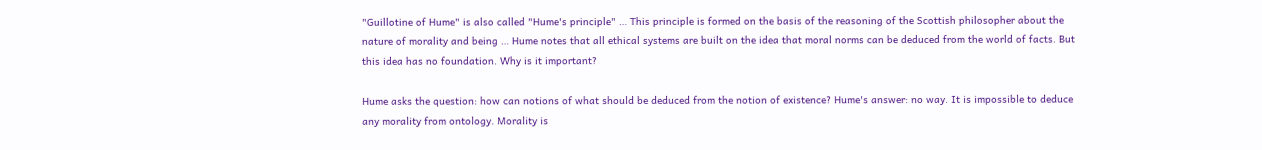"Guillotine of Hume" is also called "Hume's principle" … This principle is formed on the basis of the reasoning of the Scottish philosopher about the nature of morality and being … Hume notes that all ethical systems are built on the idea that moral norms can be deduced from the world of facts. But this idea has no foundation. Why is it important?

Hume asks the question: how can notions of what should be deduced from the notion of existence? Hume's answer: no way. It is impossible to deduce any morality from ontology. Morality is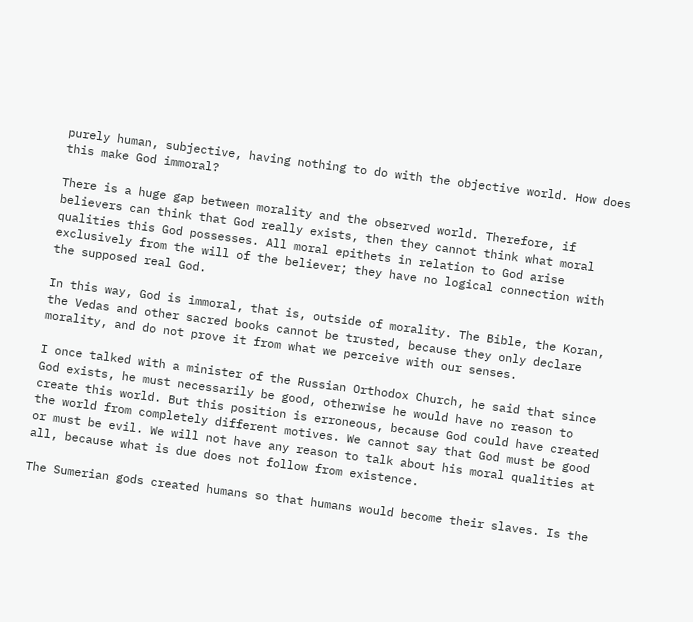purely human, subjective, having nothing to do with the objective world. How does this make God immoral?

There is a huge gap between morality and the observed world. Therefore, if believers can think that God really exists, then they cannot think what moral qualities this God possesses. All moral epithets in relation to God arise exclusively from the will of the believer; they have no logical connection with the supposed real God.

In this way, God is immoral, that is, outside of morality. The Bible, the Koran, the Vedas and other sacred books cannot be trusted, because they only declare morality, and do not prove it from what we perceive with our senses.

I once talked with a minister of the Russian Orthodox Church, he said that since God exists, he must necessarily be good, otherwise he would have no reason to create this world. But this position is erroneous, because God could have created the world from completely different motives. We cannot say that God must be good or must be evil. We will not have any reason to talk about his moral qualities at all, because what is due does not follow from existence.

The Sumerian gods created humans so that humans would become their slaves. Is the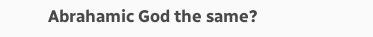Abrahamic God the same?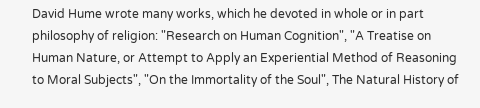David Hume wrote many works, which he devoted in whole or in part philosophy of religion: "Research on Human Cognition", "A Treatise on Human Nature, or Attempt to Apply an Experiential Method of Reasoning to Moral Subjects", "On the Immortality of the Soul", The Natural History of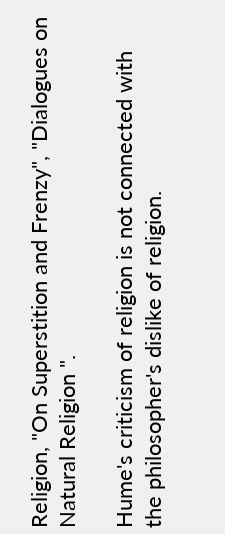Religion, "On Superstition and Frenzy", "Dialogues on Natural Religion ".

Hume's criticism of religion is not connected with the philosopher's dislike of religion.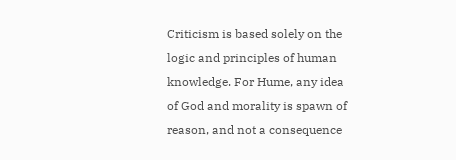Criticism is based solely on the logic and principles of human knowledge. For Hume, any idea of God and morality is spawn of reason, and not a consequence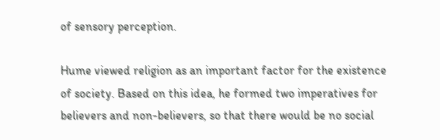of sensory perception.

Hume viewed religion as an important factor for the existence of society. Based on this idea, he formed two imperatives for believers and non-believers, so that there would be no social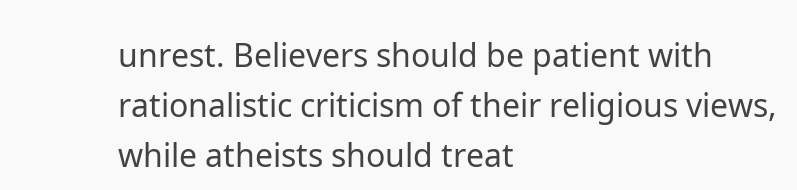unrest. Believers should be patient with rationalistic criticism of their religious views, while atheists should treat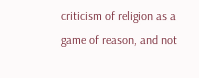criticism of religion as a game of reason, and not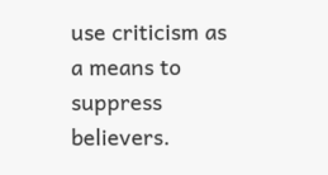use criticism as a means to suppress believers.